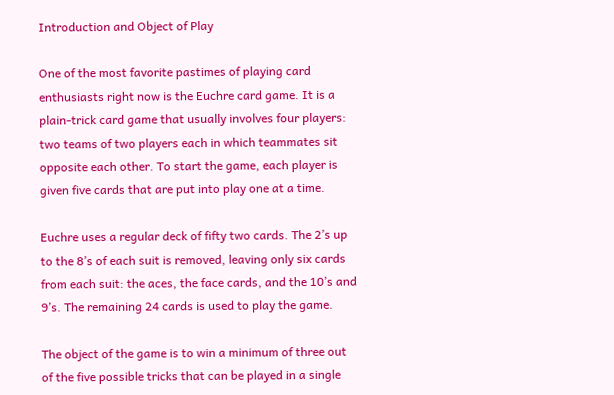Introduction and Object of Play

One of the most favorite pastimes of playing card enthusiasts right now is the Euchre card game. It is a plain-trick card game that usually involves four players: two teams of two players each in which teammates sit opposite each other. To start the game, each player is given five cards that are put into play one at a time.

Euchre uses a regular deck of fifty two cards. The 2’s up to the 8’s of each suit is removed, leaving only six cards from each suit: the aces, the face cards, and the 10’s and 9’s. The remaining 24 cards is used to play the game.

The object of the game is to win a minimum of three out of the five possible tricks that can be played in a single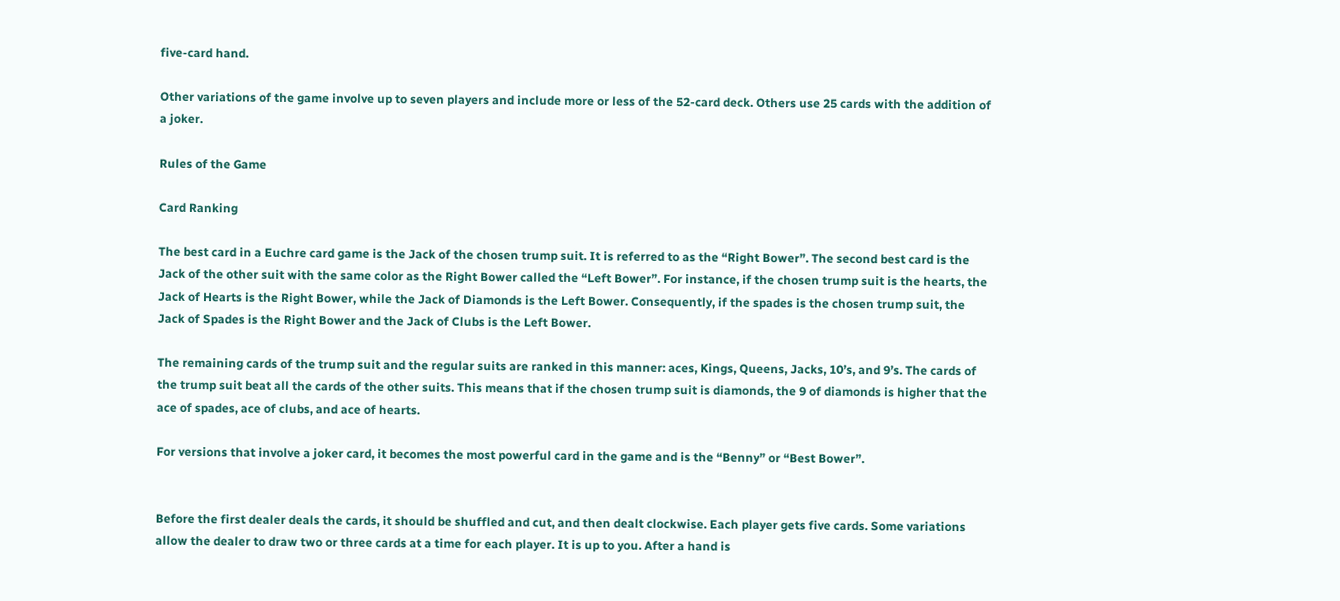five-card hand.

Other variations of the game involve up to seven players and include more or less of the 52-card deck. Others use 25 cards with the addition of a joker.

Rules of the Game

Card Ranking

The best card in a Euchre card game is the Jack of the chosen trump suit. It is referred to as the “Right Bower”. The second best card is the Jack of the other suit with the same color as the Right Bower called the “Left Bower”. For instance, if the chosen trump suit is the hearts, the Jack of Hearts is the Right Bower, while the Jack of Diamonds is the Left Bower. Consequently, if the spades is the chosen trump suit, the Jack of Spades is the Right Bower and the Jack of Clubs is the Left Bower.

The remaining cards of the trump suit and the regular suits are ranked in this manner: aces, Kings, Queens, Jacks, 10’s, and 9’s. The cards of the trump suit beat all the cards of the other suits. This means that if the chosen trump suit is diamonds, the 9 of diamonds is higher that the ace of spades, ace of clubs, and ace of hearts.

For versions that involve a joker card, it becomes the most powerful card in the game and is the “Benny” or “Best Bower”.


Before the first dealer deals the cards, it should be shuffled and cut, and then dealt clockwise. Each player gets five cards. Some variations allow the dealer to draw two or three cards at a time for each player. It is up to you. After a hand is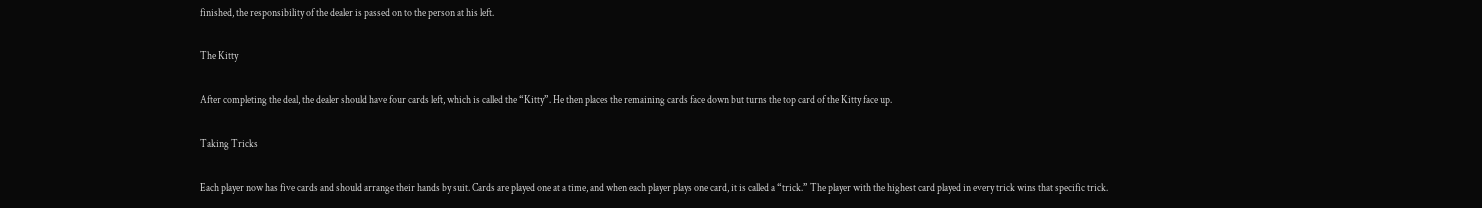finished, the responsibility of the dealer is passed on to the person at his left.

The Kitty

After completing the deal, the dealer should have four cards left, which is called the “Kitty”. He then places the remaining cards face down but turns the top card of the Kitty face up.

Taking Tricks

Each player now has five cards and should arrange their hands by suit. Cards are played one at a time, and when each player plays one card, it is called a “trick.” The player with the highest card played in every trick wins that specific trick.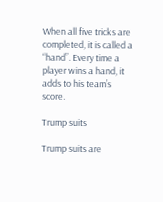When all five tricks are completed, it is called a “hand”. Every time a player wins a hand, it adds to his team’s score.

Trump suits

Trump suits are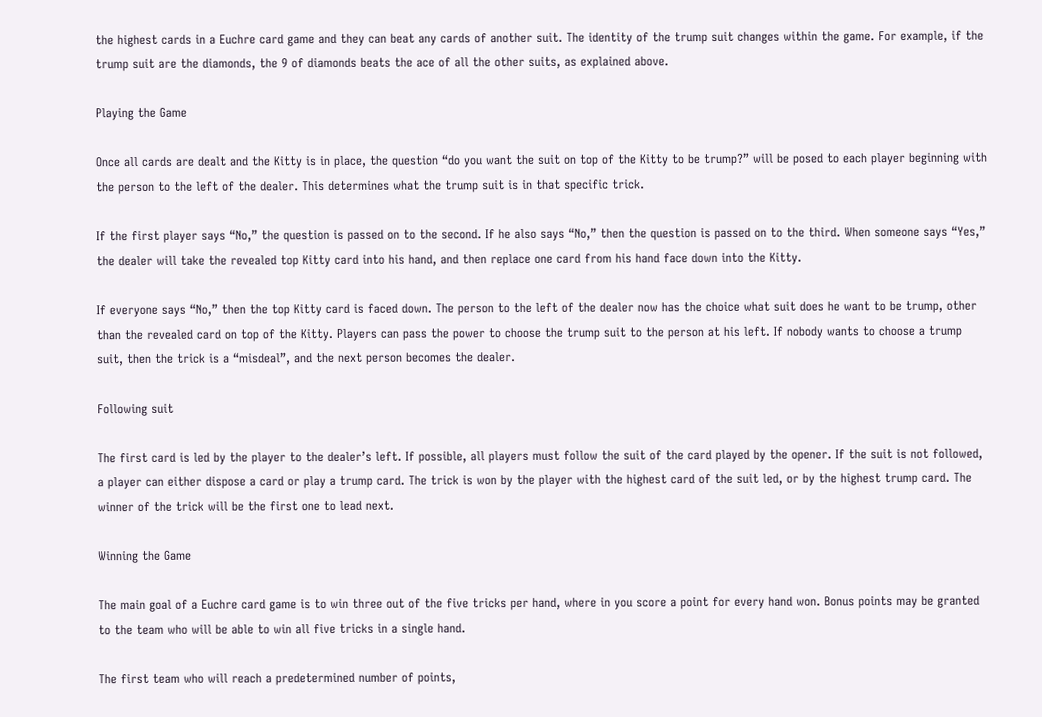the highest cards in a Euchre card game and they can beat any cards of another suit. The identity of the trump suit changes within the game. For example, if the trump suit are the diamonds, the 9 of diamonds beats the ace of all the other suits, as explained above.

Playing the Game

Once all cards are dealt and the Kitty is in place, the question “do you want the suit on top of the Kitty to be trump?” will be posed to each player beginning with the person to the left of the dealer. This determines what the trump suit is in that specific trick.

If the first player says “No,” the question is passed on to the second. If he also says “No,” then the question is passed on to the third. When someone says “Yes,” the dealer will take the revealed top Kitty card into his hand, and then replace one card from his hand face down into the Kitty.

If everyone says “No,” then the top Kitty card is faced down. The person to the left of the dealer now has the choice what suit does he want to be trump, other than the revealed card on top of the Kitty. Players can pass the power to choose the trump suit to the person at his left. If nobody wants to choose a trump suit, then the trick is a “misdeal”, and the next person becomes the dealer.

Following suit

The first card is led by the player to the dealer’s left. If possible, all players must follow the suit of the card played by the opener. If the suit is not followed, a player can either dispose a card or play a trump card. The trick is won by the player with the highest card of the suit led, or by the highest trump card. The winner of the trick will be the first one to lead next.

Winning the Game

The main goal of a Euchre card game is to win three out of the five tricks per hand, where in you score a point for every hand won. Bonus points may be granted to the team who will be able to win all five tricks in a single hand.

The first team who will reach a predetermined number of points,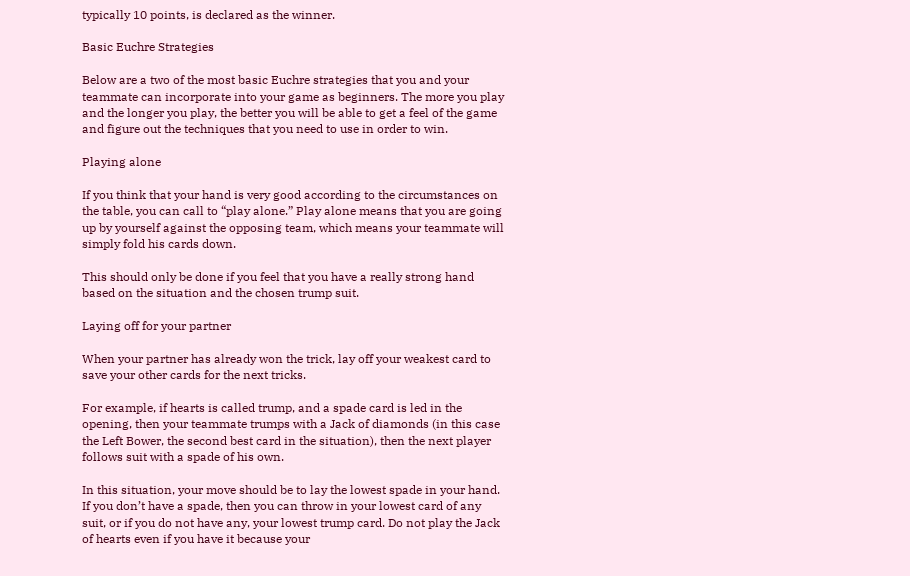typically 10 points, is declared as the winner.

Basic Euchre Strategies

Below are a two of the most basic Euchre strategies that you and your teammate can incorporate into your game as beginners. The more you play and the longer you play, the better you will be able to get a feel of the game and figure out the techniques that you need to use in order to win.

Playing alone

If you think that your hand is very good according to the circumstances on the table, you can call to “play alone.” Play alone means that you are going up by yourself against the opposing team, which means your teammate will simply fold his cards down.

This should only be done if you feel that you have a really strong hand based on the situation and the chosen trump suit.

Laying off for your partner

When your partner has already won the trick, lay off your weakest card to save your other cards for the next tricks.

For example, if hearts is called trump, and a spade card is led in the opening, then your teammate trumps with a Jack of diamonds (in this case the Left Bower, the second best card in the situation), then the next player follows suit with a spade of his own.

In this situation, your move should be to lay the lowest spade in your hand. If you don’t have a spade, then you can throw in your lowest card of any suit, or if you do not have any, your lowest trump card. Do not play the Jack of hearts even if you have it because your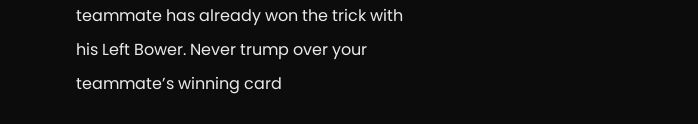teammate has already won the trick with his Left Bower. Never trump over your teammate’s winning card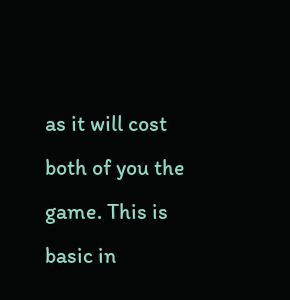as it will cost both of you the game. This is basic in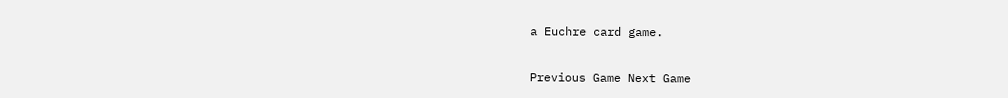a Euchre card game.


Previous Game Next Game